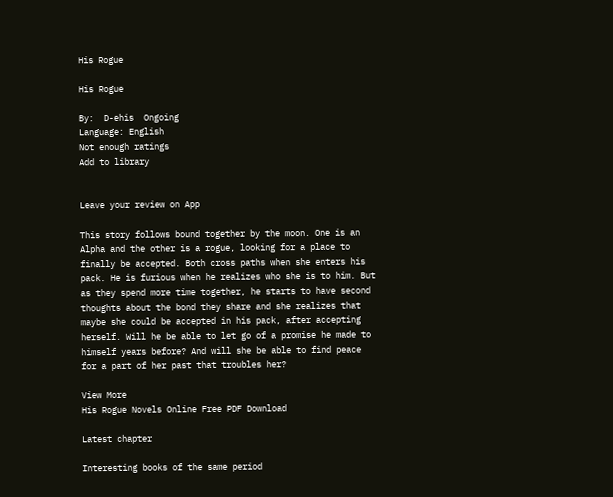His Rogue

His Rogue

By:  D-ehis  Ongoing
Language: English
Not enough ratings
Add to library


Leave your review on App

This story follows bound together by the moon. One is an Alpha and the other is a rogue, looking for a place to finally be accepted. Both cross paths when she enters his pack. He is furious when he realizes who she is to him. But as they spend more time together, he starts to have second thoughts about the bond they share and she realizes that maybe she could be accepted in his pack, after accepting herself. Will he be able to let go of a promise he made to himself years before? And will she be able to find peace for a part of her past that troubles her?

View More
His Rogue Novels Online Free PDF Download

Latest chapter

Interesting books of the same period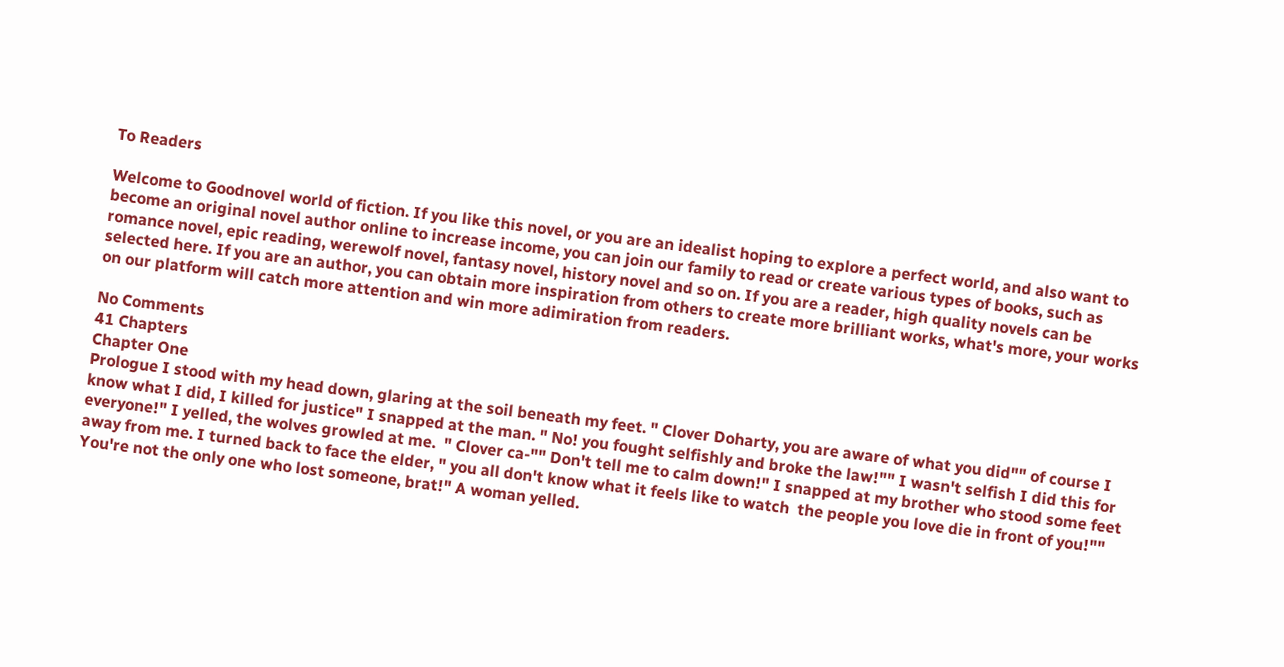To Readers

Welcome to Goodnovel world of fiction. If you like this novel, or you are an idealist hoping to explore a perfect world, and also want to become an original novel author online to increase income, you can join our family to read or create various types of books, such as romance novel, epic reading, werewolf novel, fantasy novel, history novel and so on. If you are a reader, high quality novels can be selected here. If you are an author, you can obtain more inspiration from others to create more brilliant works, what's more, your works on our platform will catch more attention and win more adimiration from readers.

No Comments
41 Chapters
Chapter One
Prologue I stood with my head down, glaring at the soil beneath my feet. " Clover Doharty, you are aware of what you did"" of course I know what I did, I killed for justice" I snapped at the man. " No! you fought selfishly and broke the law!"" I wasn't selfish I did this for everyone!" I yelled, the wolves growled at me.  " Clover ca-"" Don't tell me to calm down!" I snapped at my brother who stood some feet away from me. I turned back to face the elder, " you all don't know what it feels like to watch  the people you love die in front of you!"" You're not the only one who lost someone, brat!" A woman yelled.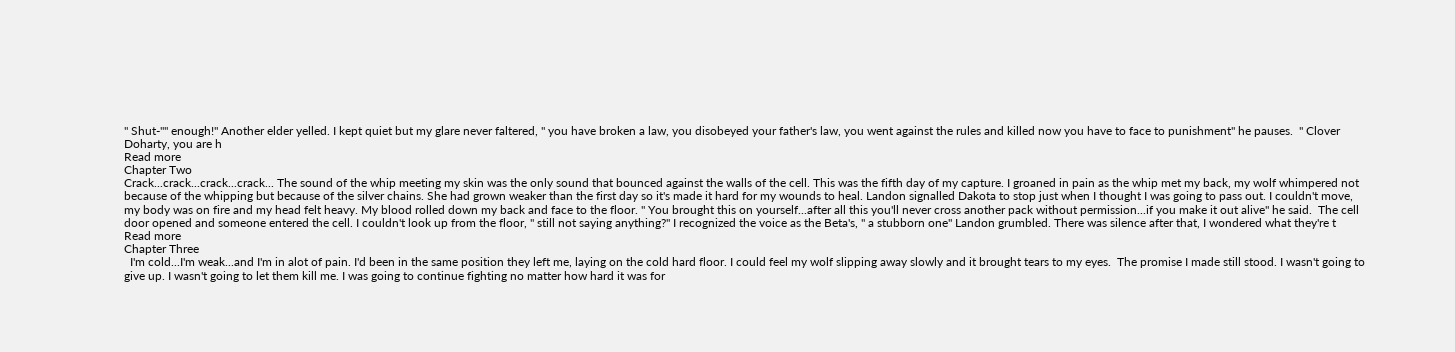" Shut-"" enough!" Another elder yelled. I kept quiet but my glare never faltered, " you have broken a law, you disobeyed your father's law, you went against the rules and killed now you have to face to punishment" he pauses.  " Clover Doharty, you are h
Read more
Chapter Two
Crack...crack...crack...crack... The sound of the whip meeting my skin was the only sound that bounced against the walls of the cell. This was the fifth day of my capture. I groaned in pain as the whip met my back, my wolf whimpered not because of the whipping but because of the silver chains. She had grown weaker than the first day so it's made it hard for my wounds to heal. Landon signalled Dakota to stop just when I thought I was going to pass out. I couldn't move, my body was on fire and my head felt heavy. My blood rolled down my back and face to the floor. " You brought this on yourself...after all this you'll never cross another pack without permission...if you make it out alive" he said.  The cell door opened and someone entered the cell. I couldn't look up from the floor, " still not saying anything?" I recognized the voice as the Beta's, " a stubborn one" Landon grumbled. There was silence after that, I wondered what they're t
Read more
Chapter Three
  I'm cold...I'm weak...and I'm in alot of pain. I'd been in the same position they left me, laying on the cold hard floor. I could feel my wolf slipping away slowly and it brought tears to my eyes.  The promise I made still stood. I wasn't going to give up. I wasn't going to let them kill me. I was going to continue fighting no matter how hard it was for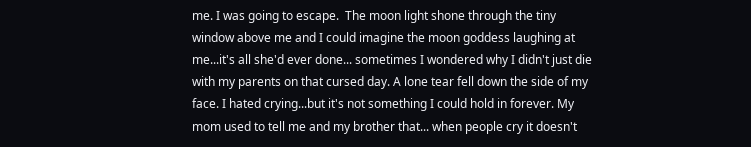me. I was going to escape.  The moon light shone through the tiny window above me and I could imagine the moon goddess laughing at me...it's all she'd ever done... sometimes I wondered why I didn't just die with my parents on that cursed day. A lone tear fell down the side of my face. I hated crying...but it's not something I could hold in forever. My mom used to tell me and my brother that... when people cry it doesn't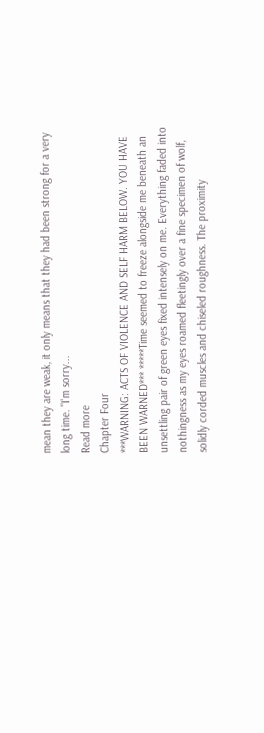mean they are weak, it only means that they had been strong for a very long time. "I'm sorry...
Read more
Chapter Four
***WARNING: ACTS OF VIOLENCE AND SELF HARM BELOW. YOU HAVE BEEN WARNED*** *****Time seemed to freeze alongside me beneath an unsettling pair of green eyes fixed intensely on me. Everything faded into nothingness as my eyes roamed fleetingly over a fine specimen of wolf, solidly corded muscles and chiseled roughness. The proximity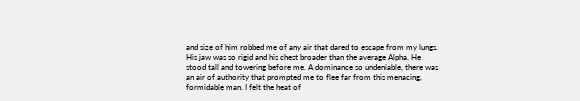and size of him robbed me of any air that dared to escape from my lungs. His jaw was so rigid and his chest broader than the average Alpha. He stood tall and towering before me. A dominance so undeniable, there was an air of authority that prompted me to flee far from this menacing, formidable man. I felt the heat of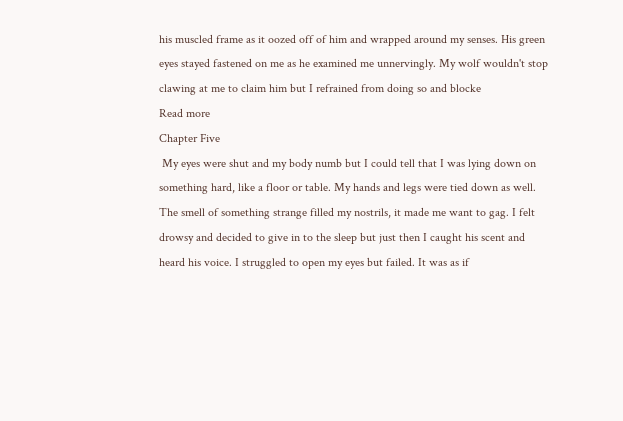his muscled frame as it oozed off of him and wrapped around my senses. His green eyes stayed fastened on me as he examined me unnervingly. My wolf wouldn't stop clawing at me to claim him but I refrained from doing so and blocke
Read more
Chapter Five
 My eyes were shut and my body numb but I could tell that I was lying down on something hard, like a floor or table. My hands and legs were tied down as well. The smell of something strange filled my nostrils, it made me want to gag. I felt drowsy and decided to give in to the sleep but just then I caught his scent and heard his voice. I struggled to open my eyes but failed. It was as if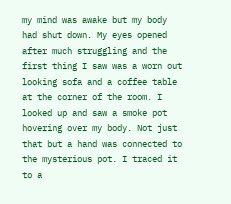my mind was awake but my body had shut down. My eyes opened after much struggling and the first thing I saw was a worn out looking sofa and a coffee table at the corner of the room. I looked up and saw a smoke pot hovering over my body. Not just that but a hand was connected to the mysterious pot. I traced it to a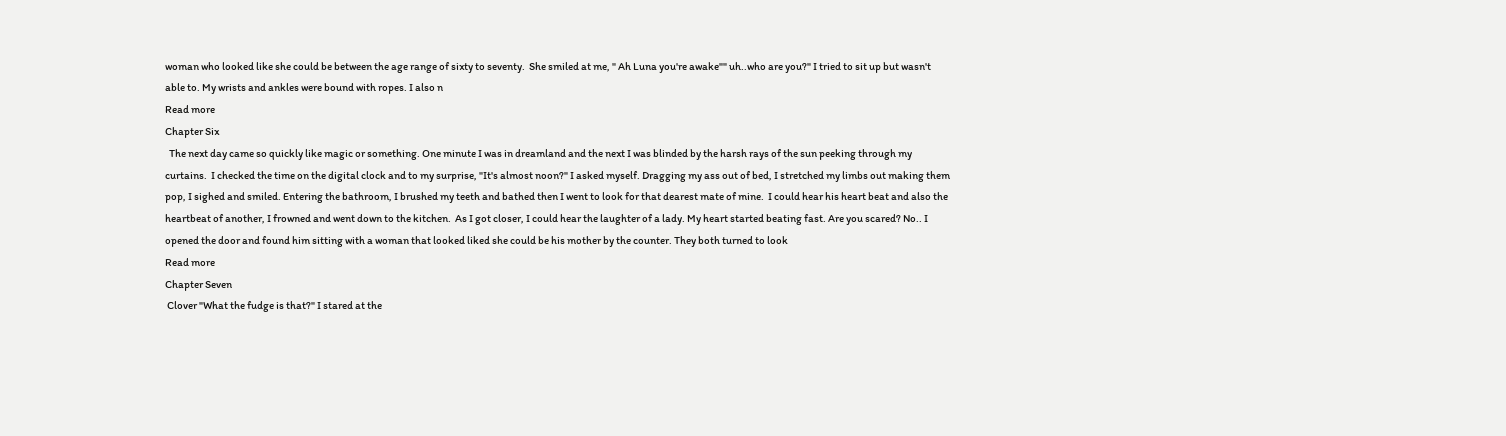woman who looked like she could be between the age range of sixty to seventy.  She smiled at me, " Ah Luna you're awake"" uh..who are you?" I tried to sit up but wasn't able to. My wrists and ankles were bound with ropes. I also n
Read more
Chapter Six
  The next day came so quickly like magic or something. One minute I was in dreamland and the next I was blinded by the harsh rays of the sun peeking through my curtains.  I checked the time on the digital clock and to my surprise, "It's almost noon?" I asked myself. Dragging my ass out of bed, I stretched my limbs out making them pop, I sighed and smiled. Entering the bathroom, I brushed my teeth and bathed then I went to look for that dearest mate of mine.  I could hear his heart beat and also the heartbeat of another, I frowned and went down to the kitchen.  As I got closer, I could hear the laughter of a lady. My heart started beating fast. Are you scared? No.. I opened the door and found him sitting with a woman that looked liked she could be his mother by the counter. They both turned to look
Read more
Chapter Seven
 Clover "What the fudge is that?" I stared at the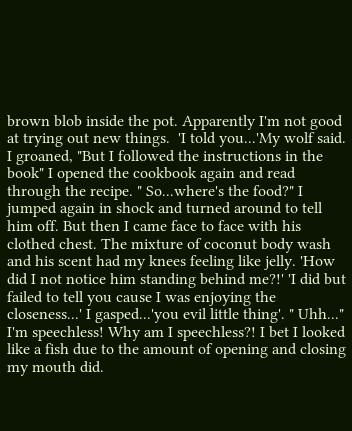brown blob inside the pot. Apparently I'm not good at trying out new things.  'I told you...'My wolf said. I groaned, "But I followed the instructions in the book" I opened the cookbook again and read through the recipe. " So...where's the food?" I jumped again in shock and turned around to tell him off. But then I came face to face with his clothed chest. The mixture of coconut body wash and his scent had my knees feeling like jelly. 'How did I not notice him standing behind me?!' 'I did but failed to tell you cause I was enjoying the closeness...' I gasped...'you evil little thing'. " Uhh..." I'm speechless! Why am I speechless?! I bet I looked like a fish due to the amount of opening and closing my mouth did.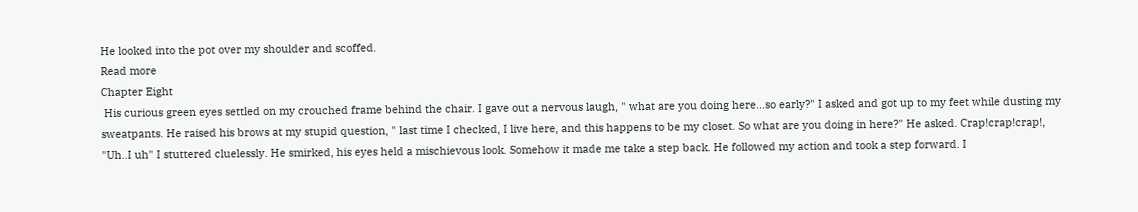He looked into the pot over my shoulder and scoffed.
Read more
Chapter Eight
 His curious green eyes settled on my crouched frame behind the chair. I gave out a nervous laugh, " what are you doing here...so early?" I asked and got up to my feet while dusting my sweatpants. He raised his brows at my stupid question, " last time I checked, I live here, and this happens to be my closet. So what are you doing in here?" He asked. Crap!crap!crap!, "Uh..I uh" I stuttered cluelessly. He smirked, his eyes held a mischievous look. Somehow it made me take a step back. He followed my action and took a step forward. I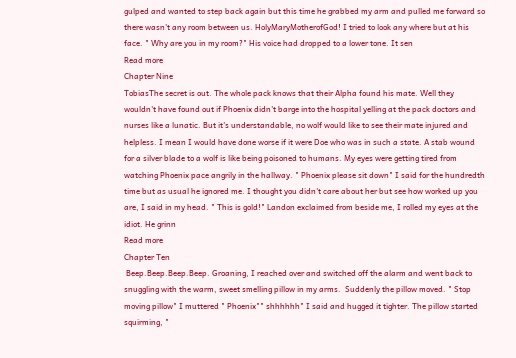gulped and wanted to step back again but this time he grabbed my arm and pulled me forward so there wasn't any room between us. HolyMaryMotherofGod! I tried to look any where but at his face. " Why are you in my room?" His voice had dropped to a lower tone. It sen
Read more
Chapter Nine
TobiasThe secret is out. The whole pack knows that their Alpha found his mate. Well they wouldn't have found out if Phoenix didn't barge into the hospital yelling at the pack doctors and nurses like a lunatic. But it's understandable, no wolf would like to see their mate injured and helpless. I mean I would have done worse if it were Doe who was in such a state. A stab wound for a silver blade to a wolf is like being poisoned to humans. My eyes were getting tired from watching Phoenix pace angrily in the hallway. " Phoenix please sit down" I said for the hundredth time but as usual he ignored me. I thought you didn't care about her but see how worked up you are, I said in my head. " This is gold!" Landon exclaimed from beside me, I rolled my eyes at the idiot. He grinn
Read more
Chapter Ten
 Beep.Beep.Beep.Beep. Groaning, I reached over and switched off the alarm and went back to snuggling with the warm, sweet smelling pillow in my arms.  Suddenly the pillow moved. " Stop moving pillow" I muttered " Phoenix"" shhhhhh" I said and hugged it tighter. The pillow started squirming, "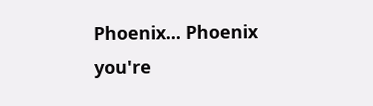Phoenix... Phoenix you're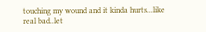touching my wound and it kinda hurts...like real bad..let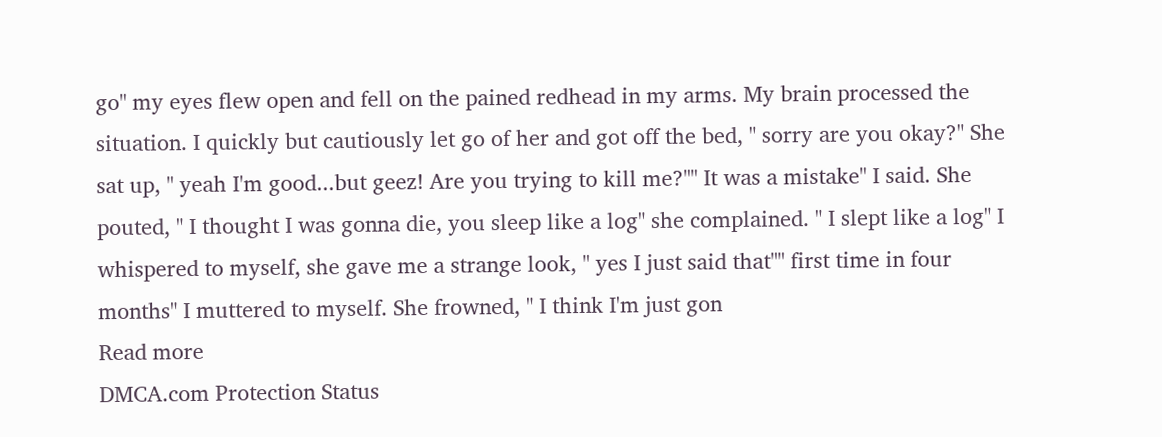go" my eyes flew open and fell on the pained redhead in my arms. My brain processed the situation. I quickly but cautiously let go of her and got off the bed, " sorry are you okay?" She sat up, " yeah I'm good...but geez! Are you trying to kill me?"" It was a mistake" I said. She pouted, " I thought I was gonna die, you sleep like a log" she complained. " I slept like a log" I whispered to myself, she gave me a strange look, " yes I just said that"" first time in four months" I muttered to myself. She frowned, " I think I'm just gon
Read more
DMCA.com Protection Status